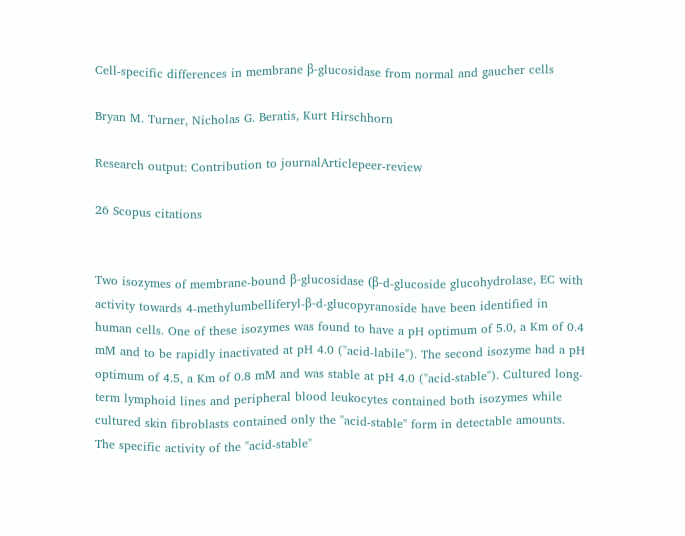Cell-specific differences in membrane β-glucosidase from normal and gaucher cells

Bryan M. Turner, Nicholas G. Beratis, Kurt Hirschhorn

Research output: Contribution to journalArticlepeer-review

26 Scopus citations


Two isozymes of membrane-bound β-glucosidase (β-d-glucoside glucohydrolase, EC with activity towards 4-methylumbelliferyl-β-d-glucopyranoside have been identified in human cells. One of these isozymes was found to have a pH optimum of 5.0, a Km of 0.4 mM and to be rapidly inactivated at pH 4.0 ("acid-labile"). The second isozyme had a pH optimum of 4.5, a Km of 0.8 mM and was stable at pH 4.0 ("acid-stable"). Cultured long-term lymphoid lines and peripheral blood leukocytes contained both isozymes while cultured skin fibroblasts contained only the "acid-stable" form in detectable amounts. The specific activity of the "acid-stable"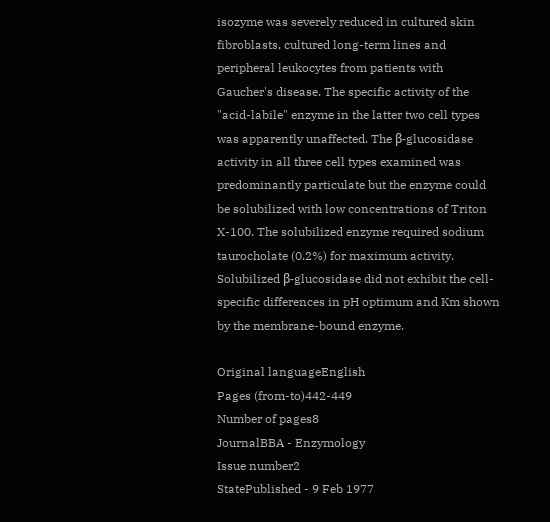isozyme was severely reduced in cultured skin fibroblasts, cultured long-term lines and peripheral leukocytes from patients with Gaucher's disease. The specific activity of the "acid-labile" enzyme in the latter two cell types was apparently unaffected. The β-glucosidase activity in all three cell types examined was predominantly particulate but the enzyme could be solubilized with low concentrations of Triton X-100. The solubilized enzyme required sodium taurocholate (0.2%) for maximum activity. Solubilized β-glucosidase did not exhibit the cell-specific differences in pH optimum and Km shown by the membrane-bound enzyme.

Original languageEnglish
Pages (from-to)442-449
Number of pages8
JournalBBA - Enzymology
Issue number2
StatePublished - 9 Feb 1977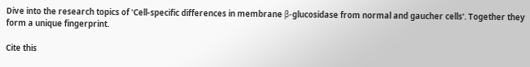Dive into the research topics of 'Cell-specific differences in membrane β-glucosidase from normal and gaucher cells'. Together they form a unique fingerprint.

Cite this